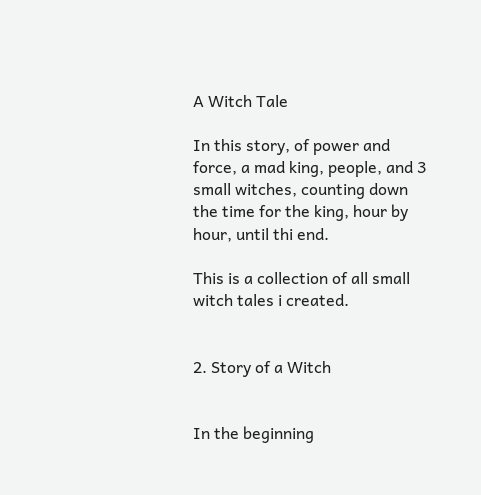A Witch Tale

In this story, of power and force, a mad king, people, and 3 small witches, counting down the time for the king, hour by hour, until thi end.

This is a collection of all small witch tales i created.


2. Story of a Witch


In the beginning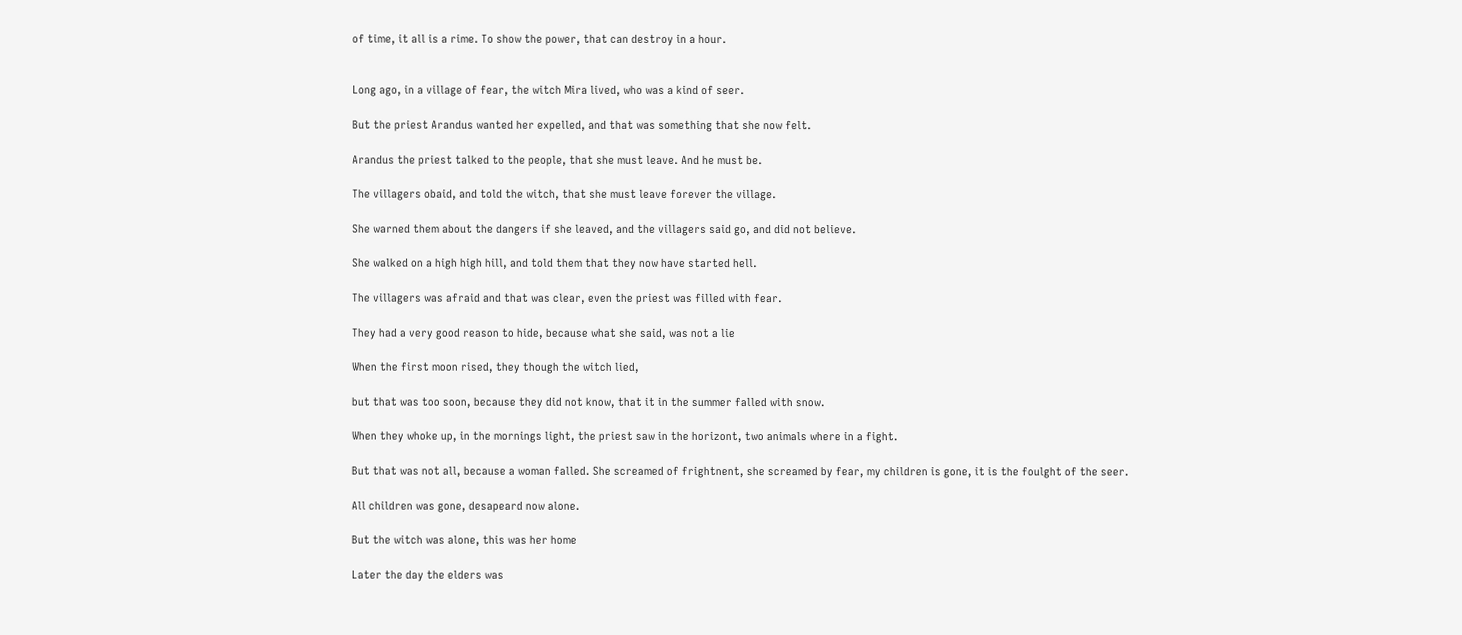of time, it all is a rime. To show the power, that can destroy in a hour.


Long ago, in a village of fear, the witch Mira lived, who was a kind of seer.

But the priest Arandus wanted her expelled, and that was something that she now felt.

Arandus the priest talked to the people, that she must leave. And he must be.

The villagers obaid, and told the witch, that she must leave forever the village.

She warned them about the dangers if she leaved, and the villagers said go, and did not believe.

She walked on a high high hill, and told them that they now have started hell.

The villagers was afraid and that was clear, even the priest was filled with fear.

They had a very good reason to hide, because what she said, was not a lie

When the first moon rised, they though the witch lied,

but that was too soon, because they did not know, that it in the summer falled with snow.

When they whoke up, in the mornings light, the priest saw in the horizont, two animals where in a fight.

But that was not all, because a woman falled. She screamed of frightnent, she screamed by fear, my children is gone, it is the foulght of the seer.

All children was gone, desapeard now alone.

But the witch was alone, this was her home

Later the day the elders was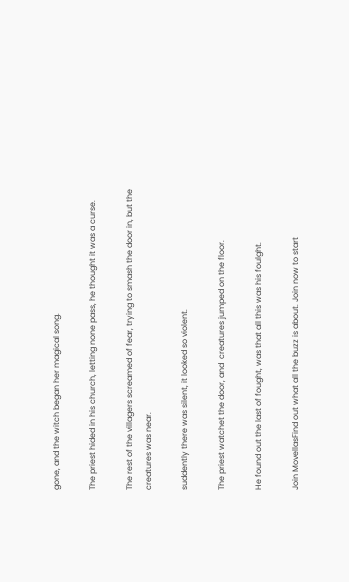gone, and the witch began her magical song.

The priest hided in his church, letting none pass, he thought it was a curse.

The rest of the villagers screamed of fear, trying to smash the door in, but the creatures was near.

suddently there was silent, it looked so violent.

The priest watchet the door, and  creatures jumped on the floor.

He found out the last of fought, was that all this was his foulght.

Join MovellasFind out what all the buzz is about. Join now to start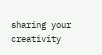sharing your creativity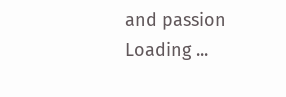and passion
Loading ...